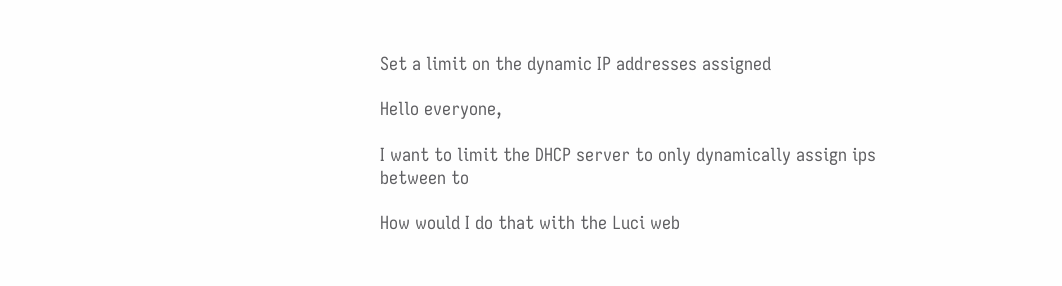Set a limit on the dynamic IP addresses assigned

Hello everyone,

I want to limit the DHCP server to only dynamically assign ips between to

How would I do that with the Luci web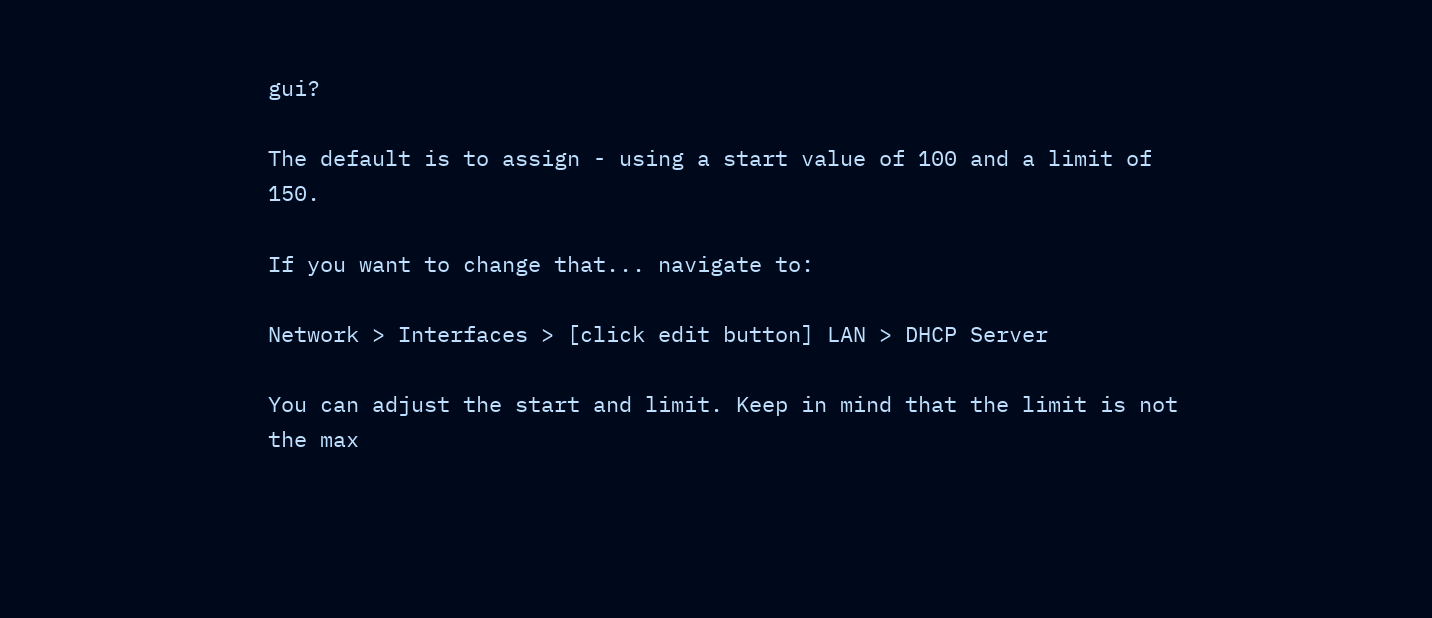gui?

The default is to assign - using a start value of 100 and a limit of 150.

If you want to change that... navigate to:

Network > Interfaces > [click edit button] LAN > DHCP Server

You can adjust the start and limit. Keep in mind that the limit is not the max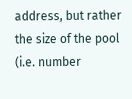address, but rather the size of the pool (i.e. number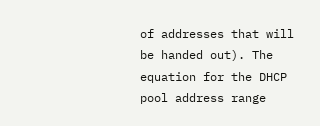of addresses that will be handed out). The equation for the DHCP pool address range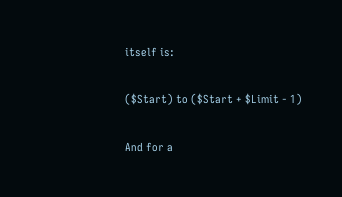itself is:

($Start) to ($Start + $Limit - 1)

And for a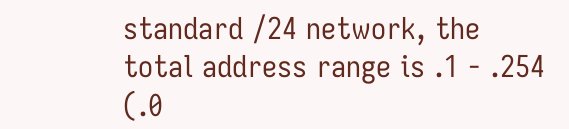standard /24 network, the total address range is .1 - .254 (.0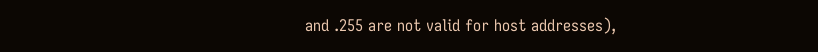and .255 are not valid for host addresses),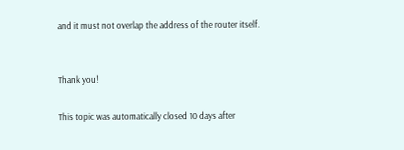and it must not overlap the address of the router itself.


Thank you!

This topic was automatically closed 10 days after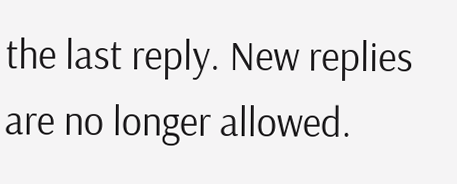the last reply. New replies are no longer allowed.